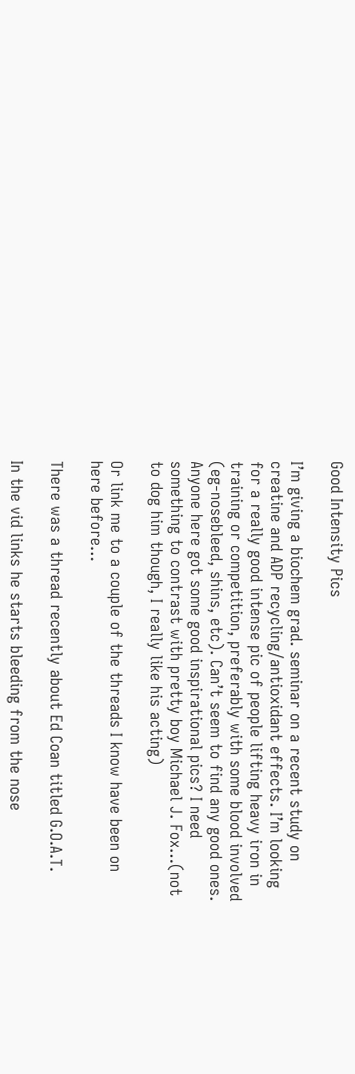Good Intensity Pics

I’m giving a biochem grad. seminar on a recent study on creatine and ADP recycling/antioxidant effects. I’m looking for a really good intense pic of people lifting heavy iron in training or competition, preferably with some blood involved (eg-nosebleed, shins, etc). Can’t seem to find any good ones. Anyone here got some good inspirational pics? I need something to contrast with pretty boy Michael J. Fox…(not to dog him though, I really like his acting)

Or link me to a couple of the threads I know have been on here before…

There was a thread recently about Ed Coan titled G.O.A.T.

In the vid links he starts bleeding from the nose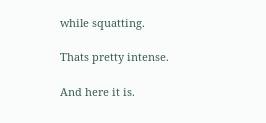while squatting.

Thats pretty intense.

And here it is.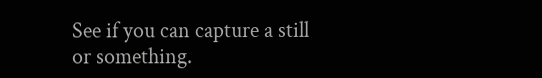See if you can capture a still or something.